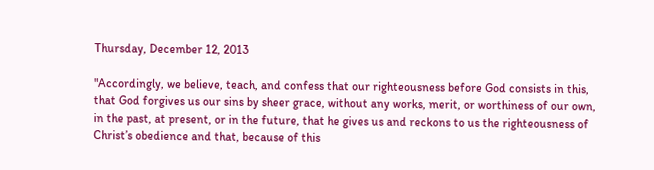Thursday, December 12, 2013

"Accordingly, we believe, teach, and confess that our righteousness before God consists in this, that God forgives us our sins by sheer grace, without any works, merit, or worthiness of our own, in the past, at present, or in the future, that he gives us and reckons to us the righteousness of Christ’s obedience and that, because of this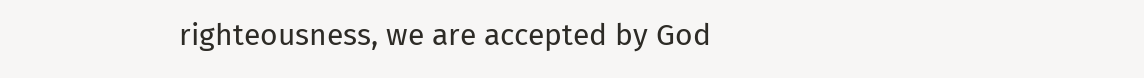righteousness, we are accepted by God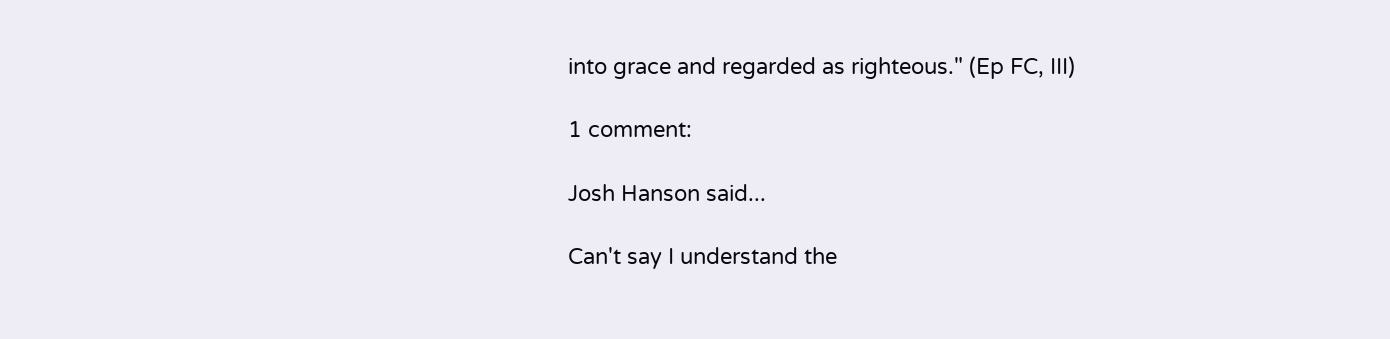into grace and regarded as righteous." (Ep FC, III)

1 comment:

Josh Hanson said...

Can't say I understand the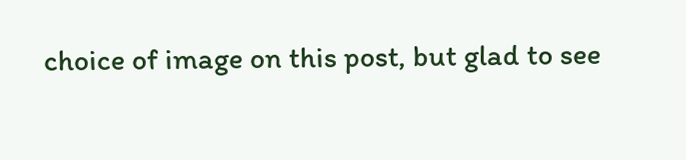choice of image on this post, but glad to see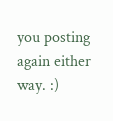you posting again either way. :)